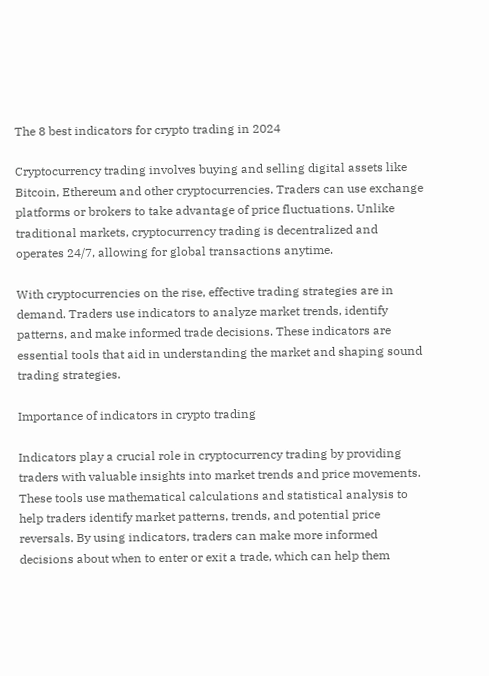The 8 best indicators for crypto trading in 2024

Cryptocurrency trading involves buying and selling digital assets like Bitcoin, Ethereum and other cryptocurrencies. Traders can use exchange platforms or brokers to take advantage of price fluctuations. Unlike traditional markets, cryptocurrency trading is decentralized and operates 24/7, allowing for global transactions anytime.

With cryptocurrencies on the rise, effective trading strategies are in demand. Traders use indicators to analyze market trends, identify patterns, and make informed trade decisions. These indicators are essential tools that aid in understanding the market and shaping sound trading strategies.

Importance of indicators in crypto trading

Indicators play a crucial role in cryptocurrency trading by providing traders with valuable insights into market trends and price movements. These tools use mathematical calculations and statistical analysis to help traders identify market patterns, trends, and potential price reversals. By using indicators, traders can make more informed decisions about when to enter or exit a trade, which can help them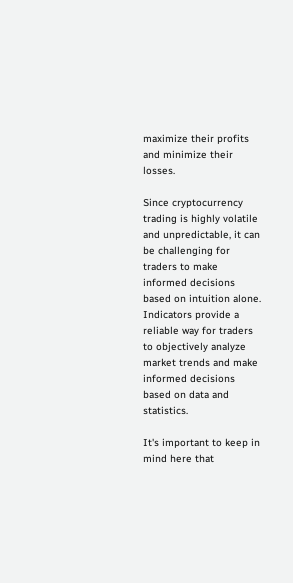maximize their profits and minimize their losses.

Since cryptocurrency trading is highly volatile and unpredictable, it can be challenging for traders to make informed decisions based on intuition alone. Indicators provide a reliable way for traders to objectively analyze market trends and make informed decisions based on data and statistics.

It's important to keep in mind here that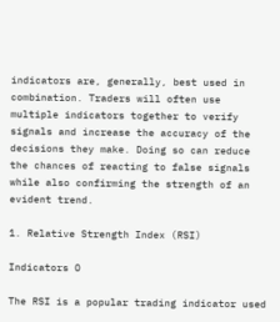indicators are, generally, best used in combination. Traders will often use multiple indicators together to verify signals and increase the accuracy of the decisions they make. Doing so can reduce the chances of reacting to false signals while also confirming the strength of an evident trend.

1. Relative Strength Index (RSI)

Indicators O

The RSI is a popular trading indicator used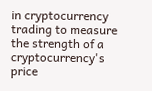in cryptocurrency trading to measure the strength of a cryptocurrency's price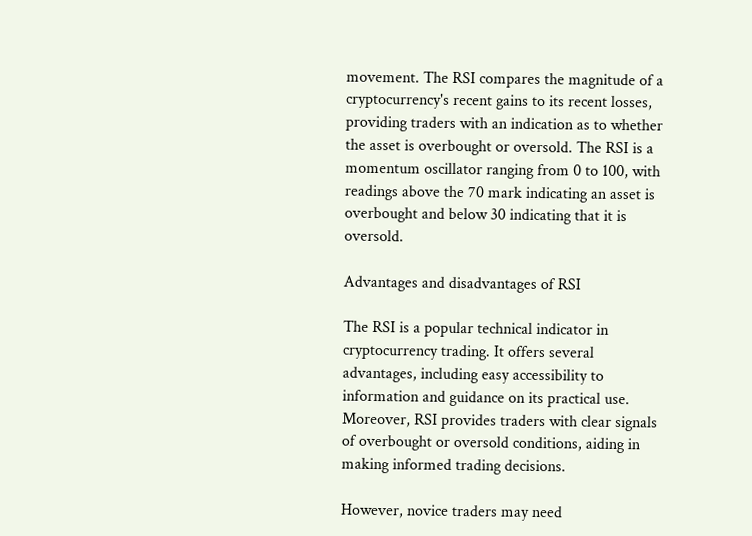movement. The RSI compares the magnitude of a cryptocurrency's recent gains to its recent losses, providing traders with an indication as to whether the asset is overbought or oversold. The RSI is a momentum oscillator ranging from 0 to 100, with readings above the 70 mark indicating an asset is overbought and below 30 indicating that it is oversold.

Advantages and disadvantages of RSI

The RSI is a popular technical indicator in cryptocurrency trading. It offers several advantages, including easy accessibility to information and guidance on its practical use. Moreover, RSI provides traders with clear signals of overbought or oversold conditions, aiding in making informed trading decisions.

However, novice traders may need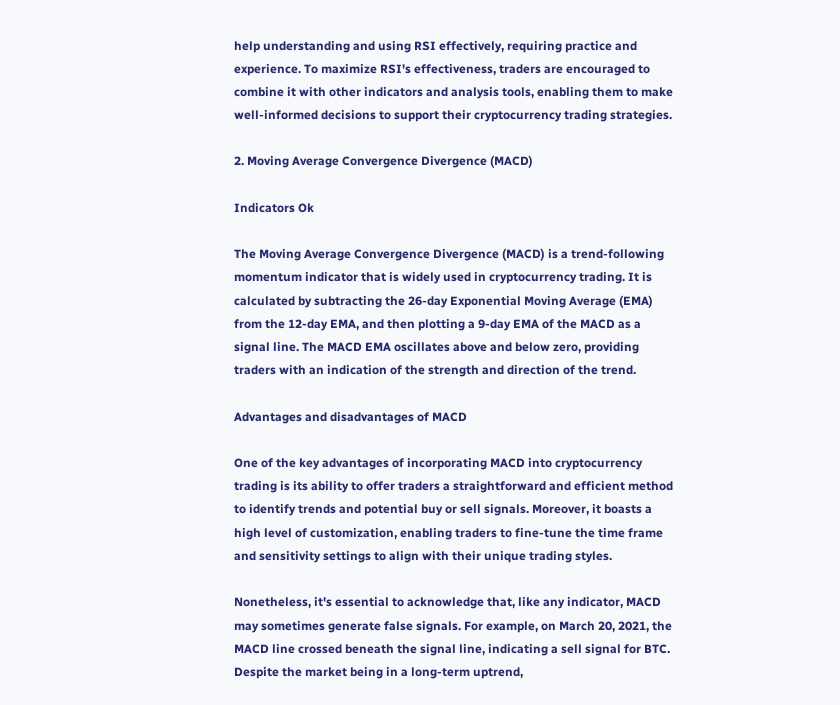help understanding and using RSI effectively, requiring practice and experience. To maximize RSI's effectiveness, traders are encouraged to combine it with other indicators and analysis tools, enabling them to make well-informed decisions to support their cryptocurrency trading strategies.

2. Moving Average Convergence Divergence (MACD)

Indicators Ok

The Moving Average Convergence Divergence (MACD) is a trend-following momentum indicator that is widely used in cryptocurrency trading. It is calculated by subtracting the 26-day Exponential Moving Average (EMA) from the 12-day EMA, and then plotting a 9-day EMA of the MACD as a signal line. The MACD EMA oscillates above and below zero, providing traders with an indication of the strength and direction of the trend.

Advantages and disadvantages of MACD

One of the key advantages of incorporating MACD into cryptocurrency trading is its ability to offer traders a straightforward and efficient method to identify trends and potential buy or sell signals. Moreover, it boasts a high level of customization, enabling traders to fine-tune the time frame and sensitivity settings to align with their unique trading styles.

Nonetheless, it's essential to acknowledge that, like any indicator, MACD may sometimes generate false signals. For example, on March 20, 2021, the MACD line crossed beneath the signal line, indicating a sell signal for BTC. Despite the market being in a long-term uptrend,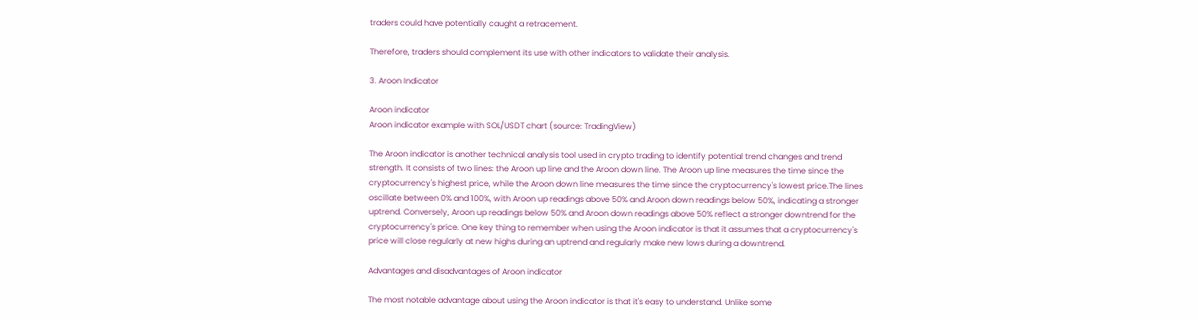traders could have potentially caught a retracement.

Therefore, traders should complement its use with other indicators to validate their analysis.

3. Aroon Indicator

Aroon indicator
Aroon indicator example with SOL/USDT chart (source: TradingView)

The Aroon indicator is another technical analysis tool used in crypto trading to identify potential trend changes and trend strength. It consists of two lines: the Aroon up line and the Aroon down line. The Aroon up line measures the time since the cryptocurrency's highest price, while the Aroon down line measures the time since the cryptocurrency's lowest price.The lines oscillate between 0% and 100%, with Aroon up readings above 50% and Aroon down readings below 50%, indicating a stronger uptrend. Conversely, Aroon up readings below 50% and Aroon down readings above 50% reflect a stronger downtrend for the cryptocurrency's price. One key thing to remember when using the Aroon indicator is that it assumes that a cryptocurrency's price will close regularly at new highs during an uptrend and regularly make new lows during a downtrend.

Advantages and disadvantages of Aroon indicator

The most notable advantage about using the Aroon indicator is that it's easy to understand. Unlike some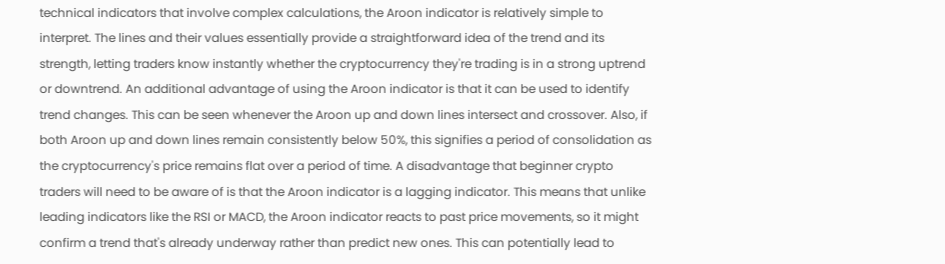technical indicators that involve complex calculations, the Aroon indicator is relatively simple to interpret. The lines and their values essentially provide a straightforward idea of the trend and its strength, letting traders know instantly whether the cryptocurrency they're trading is in a strong uptrend or downtrend. An additional advantage of using the Aroon indicator is that it can be used to identify trend changes. This can be seen whenever the Aroon up and down lines intersect and crossover. Also, if both Aroon up and down lines remain consistently below 50%, this signifies a period of consolidation as the cryptocurrency's price remains flat over a period of time. A disadvantage that beginner crypto traders will need to be aware of is that the Aroon indicator is a lagging indicator. This means that unlike leading indicators like the RSI or MACD, the Aroon indicator reacts to past price movements, so it might confirm a trend that's already underway rather than predict new ones. This can potentially lead to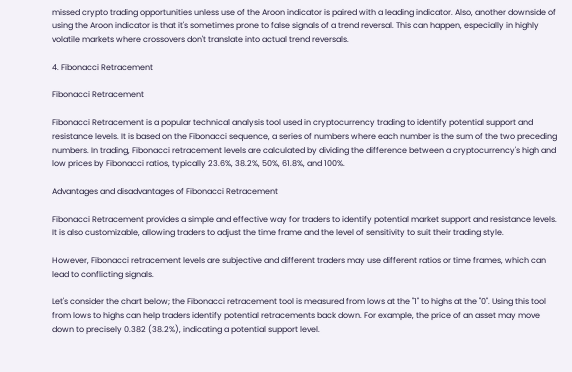missed crypto trading opportunities unless use of the Aroon indicator is paired with a leading indicator. Also, another downside of using the Aroon indicator is that it's sometimes prone to false signals of a trend reversal. This can happen, especially in highly volatile markets where crossovers don't translate into actual trend reversals.

4. Fibonacci Retracement

Fibonacci Retracement

Fibonacci Retracement is a popular technical analysis tool used in cryptocurrency trading to identify potential support and resistance levels. It is based on the Fibonacci sequence, a series of numbers where each number is the sum of the two preceding numbers. In trading, Fibonacci retracement levels are calculated by dividing the difference between a cryptocurrency's high and low prices by Fibonacci ratios, typically 23.6%, 38.2%, 50%, 61.8%, and 100%.

Advantages and disadvantages of Fibonacci Retracement

Fibonacci Retracement provides a simple and effective way for traders to identify potential market support and resistance levels. It is also customizable, allowing traders to adjust the time frame and the level of sensitivity to suit their trading style.

However, Fibonacci retracement levels are subjective and different traders may use different ratios or time frames, which can lead to conflicting signals.

Let's consider the chart below; the Fibonacci retracement tool is measured from lows at the "1" to highs at the "0". Using this tool from lows to highs can help traders identify potential retracements back down. For example, the price of an asset may move down to precisely 0.382 (38.2%), indicating a potential support level.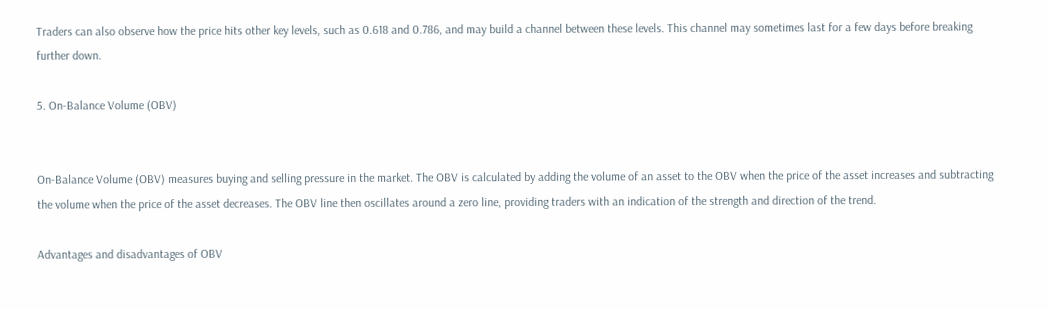Traders can also observe how the price hits other key levels, such as 0.618 and 0.786, and may build a channel between these levels. This channel may sometimes last for a few days before breaking further down.

5. On-Balance Volume (OBV)


On-Balance Volume (OBV) measures buying and selling pressure in the market. The OBV is calculated by adding the volume of an asset to the OBV when the price of the asset increases and subtracting the volume when the price of the asset decreases. The OBV line then oscillates around a zero line, providing traders with an indication of the strength and direction of the trend.

Advantages and disadvantages of OBV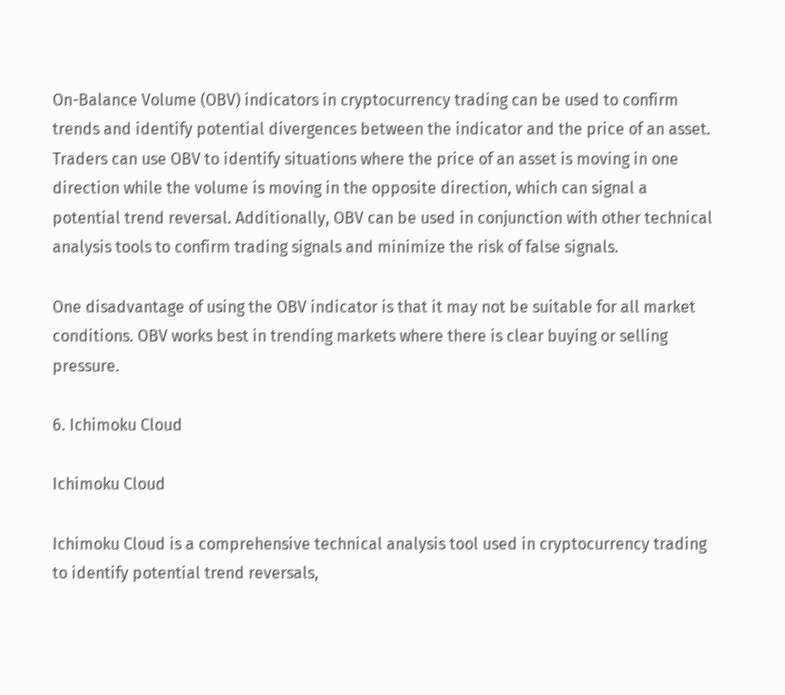On-Balance Volume (OBV) indicators in cryptocurrency trading can be used to confirm trends and identify potential divergences between the indicator and the price of an asset. Traders can use OBV to identify situations where the price of an asset is moving in one direction while the volume is moving in the opposite direction, which can signal a potential trend reversal. Additionally, OBV can be used in conjunction with other technical analysis tools to confirm trading signals and minimize the risk of false signals.

One disadvantage of using the OBV indicator is that it may not be suitable for all market conditions. OBV works best in trending markets where there is clear buying or selling pressure.

6. Ichimoku Cloud

Ichimoku Cloud

Ichimoku Cloud is a comprehensive technical analysis tool used in cryptocurrency trading to identify potential trend reversals,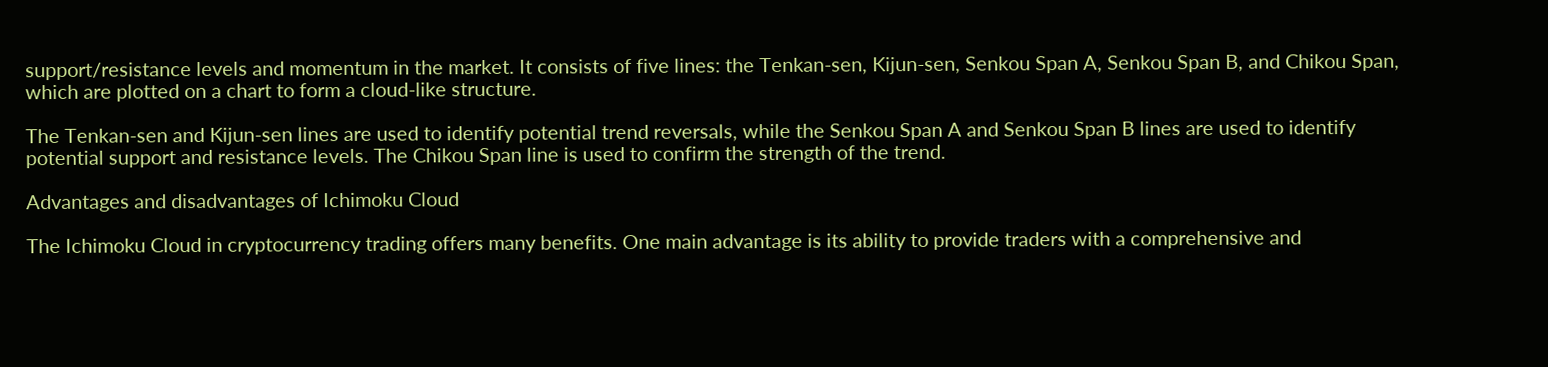support/resistance levels and momentum in the market. It consists of five lines: the Tenkan-sen, Kijun-sen, Senkou Span A, Senkou Span B, and Chikou Span, which are plotted on a chart to form a cloud-like structure.

The Tenkan-sen and Kijun-sen lines are used to identify potential trend reversals, while the Senkou Span A and Senkou Span B lines are used to identify potential support and resistance levels. The Chikou Span line is used to confirm the strength of the trend.

Advantages and disadvantages of Ichimoku Cloud

The Ichimoku Cloud in cryptocurrency trading offers many benefits. One main advantage is its ability to provide traders with a comprehensive and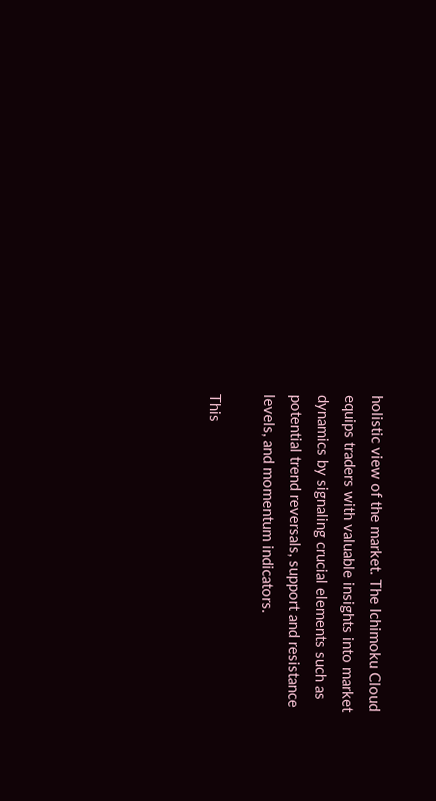holistic view of the market. The Ichimoku Cloud equips traders with valuable insights into market dynamics by signaling crucial elements such as potential trend reversals, support and resistance levels, and momentum indicators.

This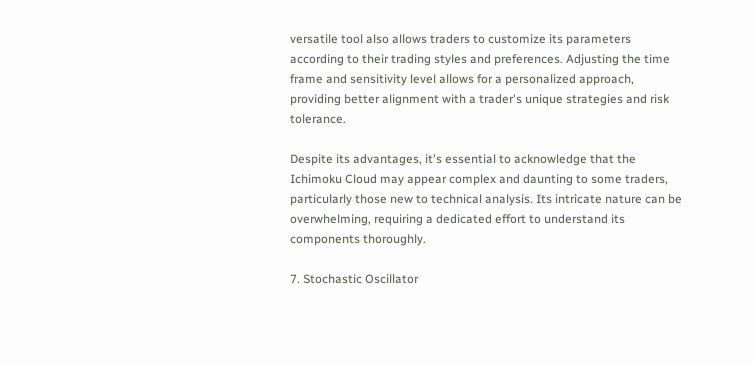versatile tool also allows traders to customize its parameters according to their trading styles and preferences. Adjusting the time frame and sensitivity level allows for a personalized approach, providing better alignment with a trader's unique strategies and risk tolerance.

Despite its advantages, it's essential to acknowledge that the Ichimoku Cloud may appear complex and daunting to some traders, particularly those new to technical analysis. Its intricate nature can be overwhelming, requiring a dedicated effort to understand its components thoroughly.

7. Stochastic Oscillator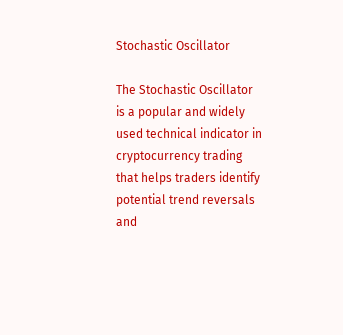Stochastic Oscillator

The Stochastic Oscillator is a popular and widely used technical indicator in cryptocurrency trading that helps traders identify potential trend reversals and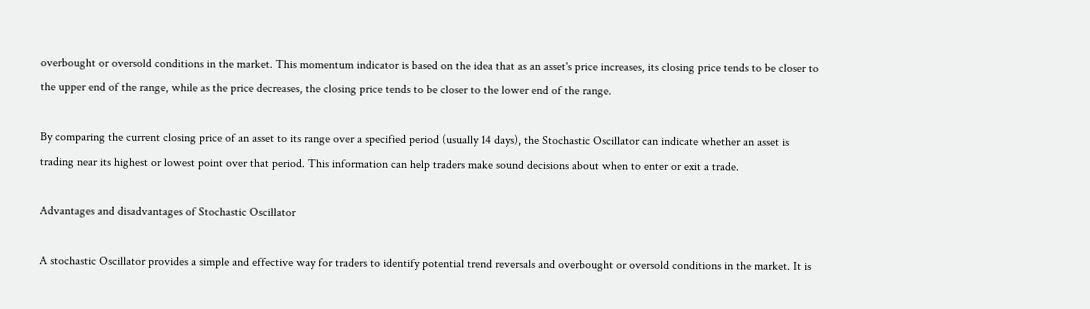overbought or oversold conditions in the market. This momentum indicator is based on the idea that as an asset's price increases, its closing price tends to be closer to the upper end of the range, while as the price decreases, the closing price tends to be closer to the lower end of the range.

By comparing the current closing price of an asset to its range over a specified period (usually 14 days), the Stochastic Oscillator can indicate whether an asset is trading near its highest or lowest point over that period. This information can help traders make sound decisions about when to enter or exit a trade.

Advantages and disadvantages of Stochastic Oscillator

A stochastic Oscillator provides a simple and effective way for traders to identify potential trend reversals and overbought or oversold conditions in the market. It is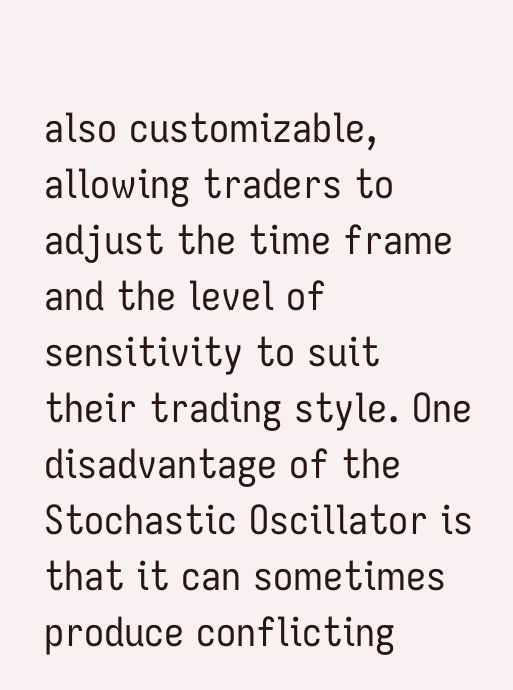also customizable, allowing traders to adjust the time frame and the level of sensitivity to suit their trading style. One disadvantage of the Stochastic Oscillator is that it can sometimes produce conflicting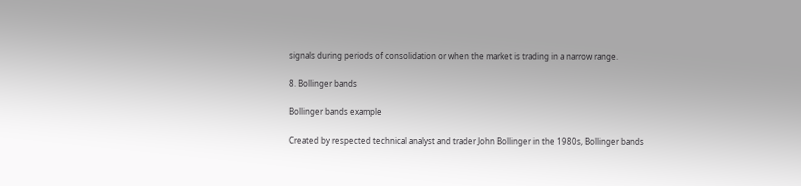signals during periods of consolidation or when the market is trading in a narrow range.

8. Bollinger bands

Bollinger bands example

Created by respected technical analyst and trader John Bollinger in the 1980s, Bollinger bands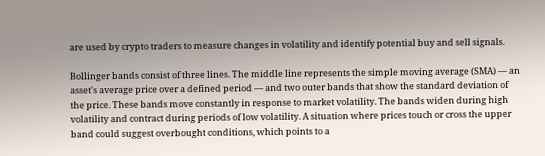are used by crypto traders to measure changes in volatility and identify potential buy and sell signals.

Bollinger bands consist of three lines. The middle line represents the simple moving average (SMA) — an asset's average price over a defined period — and two outer bands that show the standard deviation of the price. These bands move constantly in response to market volatility. The bands widen during high volatility and contract during periods of low volatility. A situation where prices touch or cross the upper band could suggest overbought conditions, which points to a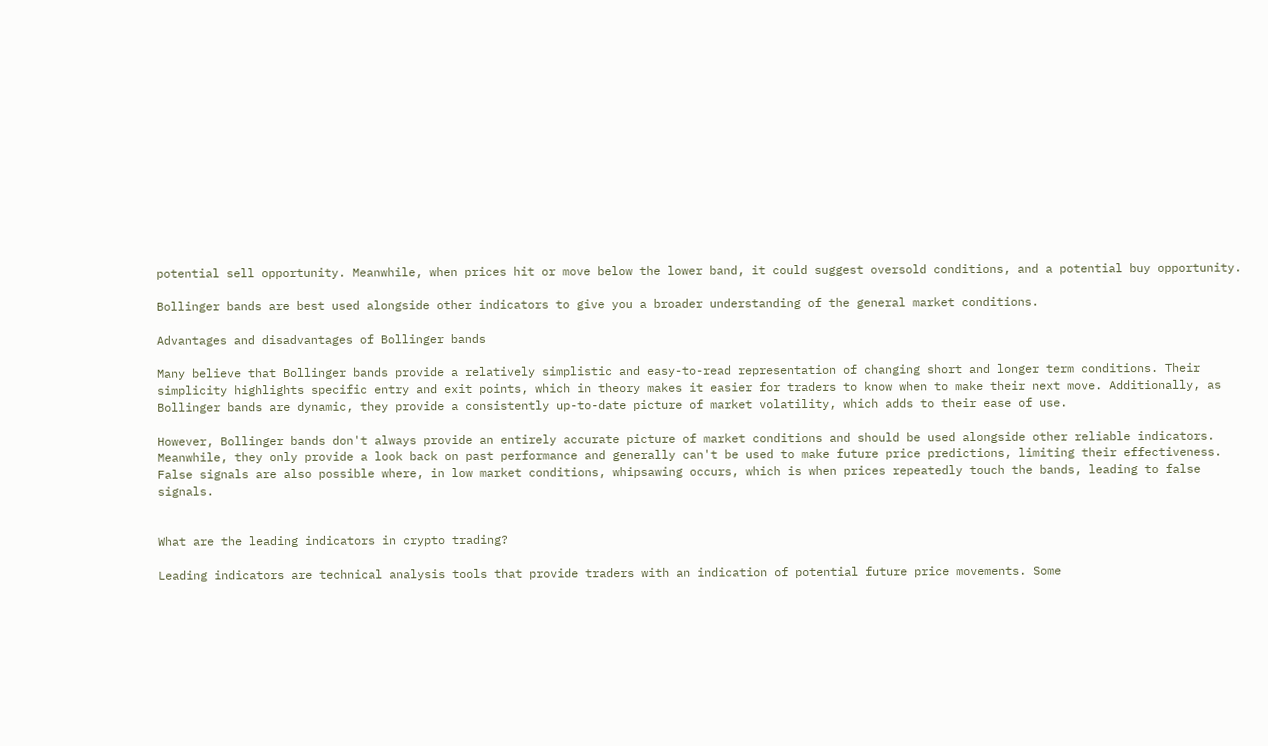potential sell opportunity. Meanwhile, when prices hit or move below the lower band, it could suggest oversold conditions, and a potential buy opportunity.

Bollinger bands are best used alongside other indicators to give you a broader understanding of the general market conditions.

Advantages and disadvantages of Bollinger bands

Many believe that Bollinger bands provide a relatively simplistic and easy-to-read representation of changing short and longer term conditions. Their simplicity highlights specific entry and exit points, which in theory makes it easier for traders to know when to make their next move. Additionally, as Bollinger bands are dynamic, they provide a consistently up-to-date picture of market volatility, which adds to their ease of use.

However, Bollinger bands don't always provide an entirely accurate picture of market conditions and should be used alongside other reliable indicators. Meanwhile, they only provide a look back on past performance and generally can't be used to make future price predictions, limiting their effectiveness. False signals are also possible where, in low market conditions, whipsawing occurs, which is when prices repeatedly touch the bands, leading to false signals.


What are the leading indicators in crypto trading?

Leading indicators are technical analysis tools that provide traders with an indication of potential future price movements. Some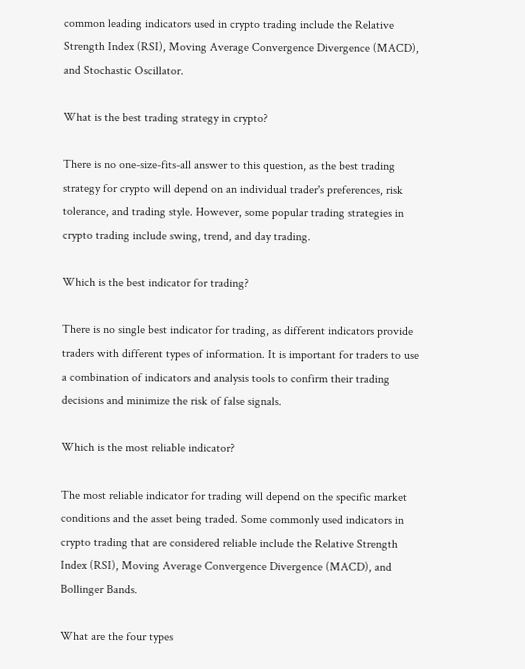common leading indicators used in crypto trading include the Relative Strength Index (RSI), Moving Average Convergence Divergence (MACD), and Stochastic Oscillator.

What is the best trading strategy in crypto?

There is no one-size-fits-all answer to this question, as the best trading strategy for crypto will depend on an individual trader's preferences, risk tolerance, and trading style. However, some popular trading strategies in crypto trading include swing, trend, and day trading.

Which is the best indicator for trading?

There is no single best indicator for trading, as different indicators provide traders with different types of information. It is important for traders to use a combination of indicators and analysis tools to confirm their trading decisions and minimize the risk of false signals.

Which is the most reliable indicator?

The most reliable indicator for trading will depend on the specific market conditions and the asset being traded. Some commonly used indicators in crypto trading that are considered reliable include the Relative Strength Index (RSI), Moving Average Convergence Divergence (MACD), and Bollinger Bands.

What are the four types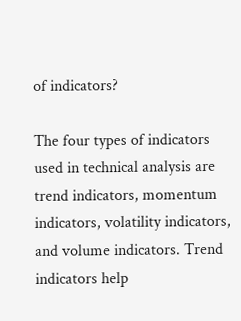of indicators?

The four types of indicators used in technical analysis are trend indicators, momentum indicators, volatility indicators, and volume indicators. Trend indicators help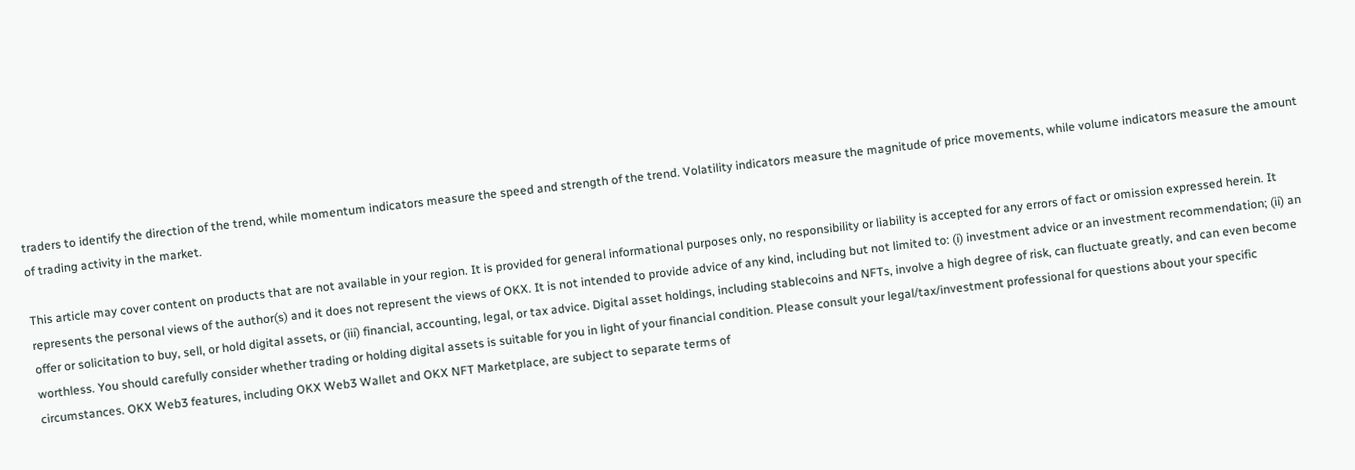traders to identify the direction of the trend, while momentum indicators measure the speed and strength of the trend. Volatility indicators measure the magnitude of price movements, while volume indicators measure the amount of trading activity in the market.

This article may cover content on products that are not available in your region. It is provided for general informational purposes only, no responsibility or liability is accepted for any errors of fact or omission expressed herein. It represents the personal views of the author(s) and it does not represent the views of OKX. It is not intended to provide advice of any kind, including but not limited to: (i) investment advice or an investment recommendation; (ii) an offer or solicitation to buy, sell, or hold digital assets, or (iii) financial, accounting, legal, or tax advice. Digital asset holdings, including stablecoins and NFTs, involve a high degree of risk, can fluctuate greatly, and can even become worthless. You should carefully consider whether trading or holding digital assets is suitable for you in light of your financial condition. Please consult your legal/tax/investment professional for questions about your specific circumstances. OKX Web3 features, including OKX Web3 Wallet and OKX NFT Marketplace, are subject to separate terms of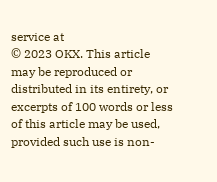service at
© 2023 OKX. This article may be reproduced or distributed in its entirety, or excerpts of 100 words or less of this article may be used, provided such use is non-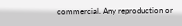commercial. Any reproduction or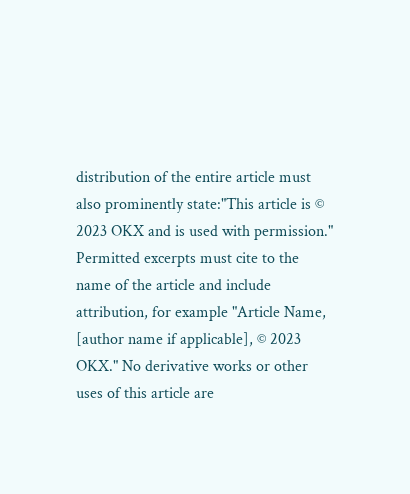distribution of the entire article must also prominently state:"This article is © 2023 OKX and is used with permission." Permitted excerpts must cite to the name of the article and include attribution, for example "Article Name, [author name if applicable], © 2023 OKX." No derivative works or other uses of this article are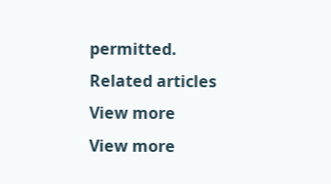permitted.
Related articles
View more
View more